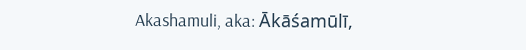Akashamuli, aka: Ākāśamūlī,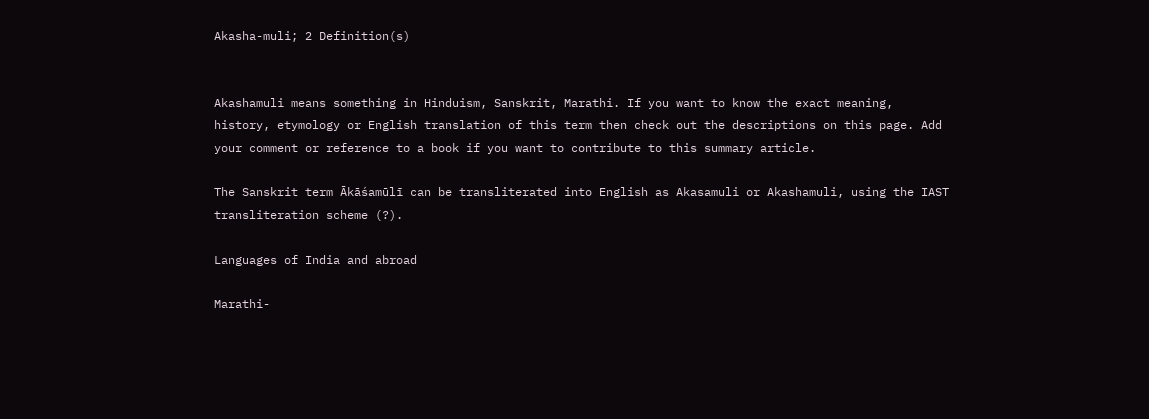Akasha-muli; 2 Definition(s)


Akashamuli means something in Hinduism, Sanskrit, Marathi. If you want to know the exact meaning, history, etymology or English translation of this term then check out the descriptions on this page. Add your comment or reference to a book if you want to contribute to this summary article.

The Sanskrit term Ākāśamūlī can be transliterated into English as Akasamuli or Akashamuli, using the IAST transliteration scheme (?).

Languages of India and abroad

Marathi-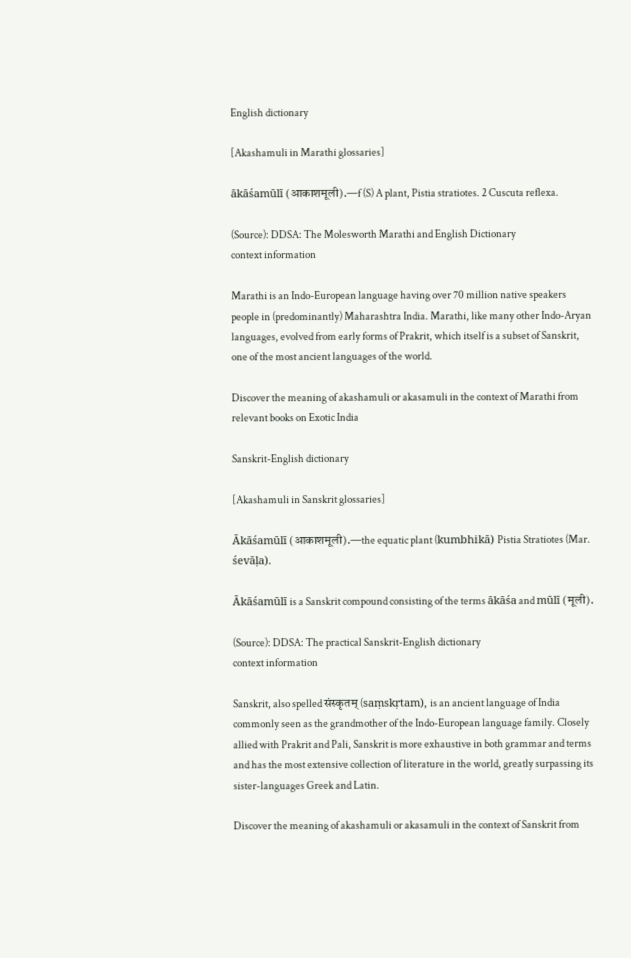English dictionary

[Akashamuli in Marathi glossaries]

ākāśamūlī (आकाशमूली).—f (S) A plant, Pistia stratiotes. 2 Cuscuta reflexa.

(Source): DDSA: The Molesworth Marathi and English Dictionary
context information

Marathi is an Indo-European language having over 70 million native speakers people in (predominantly) Maharashtra India. Marathi, like many other Indo-Aryan languages, evolved from early forms of Prakrit, which itself is a subset of Sanskrit, one of the most ancient languages of the world.

Discover the meaning of akashamuli or akasamuli in the context of Marathi from relevant books on Exotic India

Sanskrit-English dictionary

[Akashamuli in Sanskrit glossaries]

Ākāśamūlī (आकाशमूली).—the equatic plant (kumbhikā) Pistia Stratiotes (Mar. śevāḷa).

Ākāśamūlī is a Sanskrit compound consisting of the terms ākāśa and mūlī (मूली).

(Source): DDSA: The practical Sanskrit-English dictionary
context information

Sanskrit, also spelled संस्कृतम् (saṃskṛtam), is an ancient language of India commonly seen as the grandmother of the Indo-European language family. Closely allied with Prakrit and Pali, Sanskrit is more exhaustive in both grammar and terms and has the most extensive collection of literature in the world, greatly surpassing its sister-languages Greek and Latin.

Discover the meaning of akashamuli or akasamuli in the context of Sanskrit from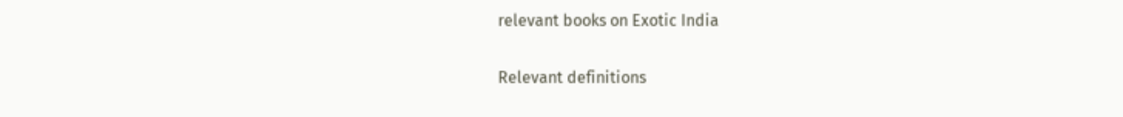relevant books on Exotic India

Relevant definitions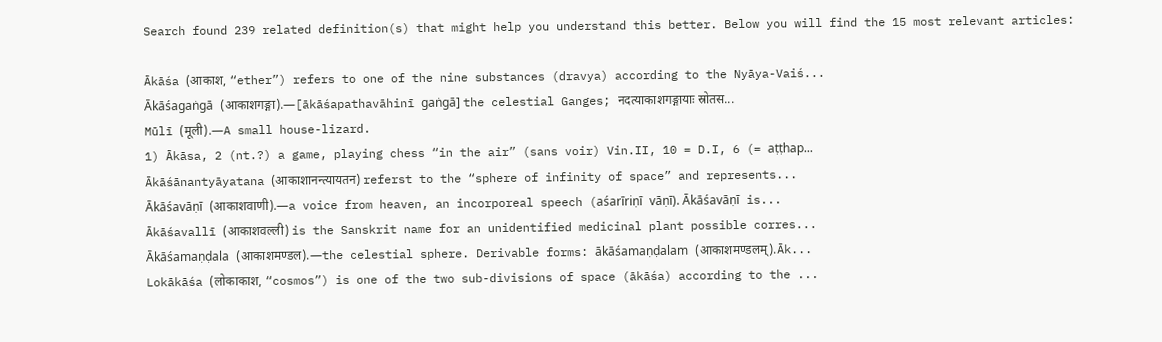Search found 239 related definition(s) that might help you understand this better. Below you will find the 15 most relevant articles:

Ākāśa (आकाश, “ether”) refers to one of the nine substances (dravya) according to the Nyāya-Vaiś...
Ākāśagaṅgā (आकाशगङ्गा).—[ākāśapathavāhinī gaṅgā] the celestial Ganges; नदत्याकाशगङ्गायाः स्रोतस...
Mūlī (मूली).—A small house-lizard.
1) Ākāsa, 2 (nt.?) a game, playing chess “in the air” (sans voir) Vin.II, 10 = D.I, 6 (= aṭṭhap...
Ākāśānantyāyatana (आकाशानन्त्यायतन) referst to the “sphere of infinity of space” and represents...
Ākāśavāṇī (आकाशवाणी).—a voice from heaven, an incorporeal speech (aśarīriṇī vāṇī). Ākāśavāṇī is...
Ākāśavallī (आकाशवल्ली) is the Sanskrit name for an unidentified medicinal plant possible corres...
Ākāśamaṇḍala (आकाशमण्डल).—the celestial sphere. Derivable forms: ākāśamaṇḍalam (आकाशमण्डलम्).Āk...
Lokākāśa (लोकाकाश, “cosmos”) is one of the two sub-divisions of space (ākāśa) according to the ...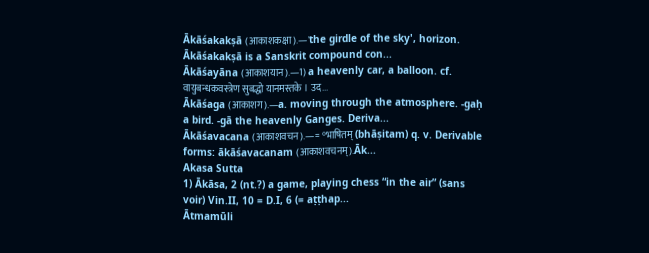Ākāśakakṣā (आकाशकक्षा).—'the girdle of the sky', horizon. Ākāśakakṣā is a Sanskrit compound con...
Ākāśayāna (आकाशयान).—1) a heavenly car, a balloon. cf. वायुबन्धकवस्त्रेण सुबद्धो यानमस्तके । उद...
Ākāśaga (आकाशग).—a. moving through the atmosphere. -gaḥ a bird. -gā the heavenly Ganges. Deriva...
Ākāśavacana (आकाशवचन).—= °भाषितम् (bhāṣitam) q. v. Derivable forms: ākāśavacanam (आकाशवचनम्).Āk...
Akasa Sutta
1) Ākāsa, 2 (nt.?) a game, playing chess “in the air” (sans voir) Vin.II, 10 = D.I, 6 (= aṭṭhap...
Ātmamūli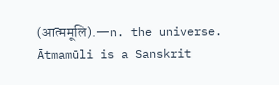(आत्ममूलि).—n. the universe. Ātmamūli is a Sanskrit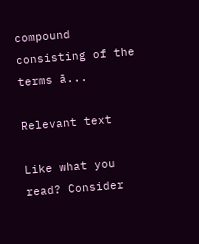compound consisting of the terms ā...

Relevant text

Like what you read? Consider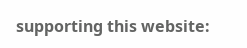supporting this website: